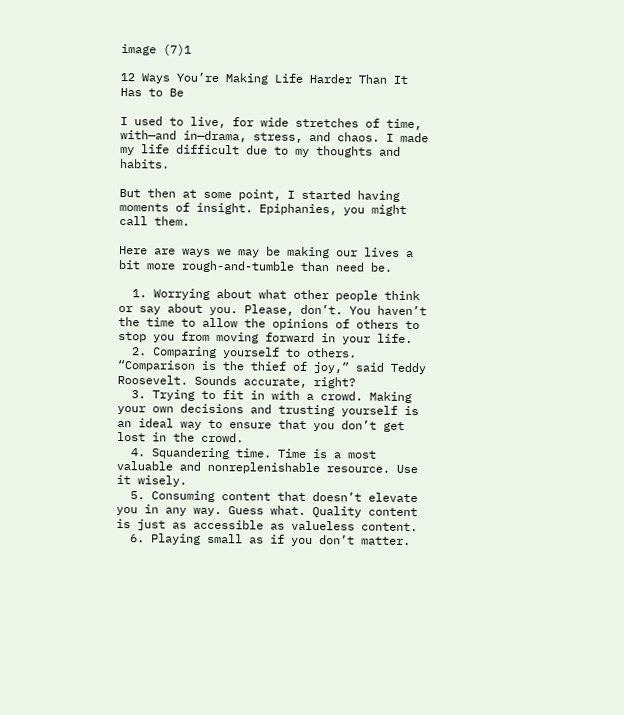image (7)1

12 Ways You’re Making Life Harder Than It Has to Be

I used to live, for wide stretches of time, with—and in—drama, stress, and chaos. I made my life difficult due to my thoughts and habits.

But then at some point, I started having moments of insight. Epiphanies, you might call them.

Here are ways we may be making our lives a bit more rough-and-tumble than need be.

  1. Worrying about what other people think or say about you. Please, don’t. You haven’t the time to allow the opinions of others to stop you from moving forward in your life.
  2. Comparing yourself to others. “Comparison is the thief of joy,” said Teddy Roosevelt. Sounds accurate, right?
  3. Trying to fit in with a crowd. Making your own decisions and trusting yourself is an ideal way to ensure that you don’t get lost in the crowd.
  4. Squandering time. Time is a most valuable and nonreplenishable resource. Use it wisely.
  5. Consuming content that doesn’t elevate you in any way. Guess what. Quality content is just as accessible as valueless content.
  6. Playing small as if you don’t matter.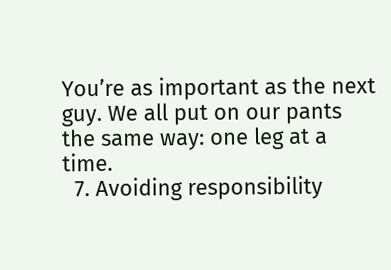You’re as important as the next guy. We all put on our pants the same way: one leg at a time.
  7. Avoiding responsibility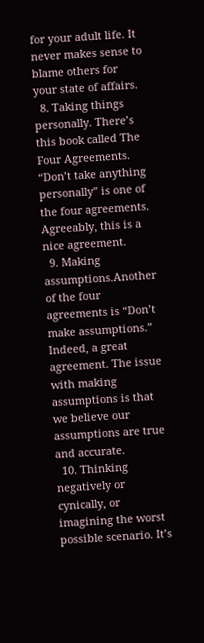for your adult life. It never makes sense to blame others for your state of affairs.
  8. Taking things personally. There’s this book called The Four Agreements. “Don’t take anything personally” is one of the four agreements. Agreeably, this is a nice agreement.
  9. Making assumptions.Another of the four agreements is “Don’t make assumptions.” Indeed, a great agreement. The issue with making assumptions is that we believe our assumptions are true and accurate.
  10. Thinking negatively or cynically, or imagining the worst possible scenario. It’s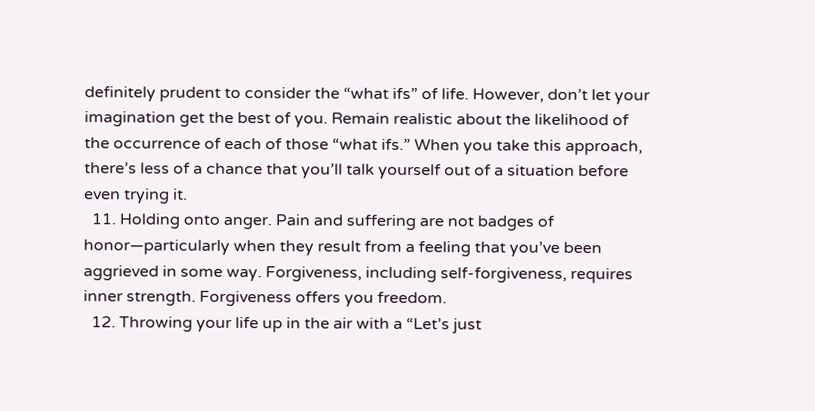definitely prudent to consider the “what ifs” of life. However, don’t let your imagination get the best of you. Remain realistic about the likelihood of the occurrence of each of those “what ifs.” When you take this approach, there’s less of a chance that you’ll talk yourself out of a situation before even trying it.
  11. Holding onto anger. Pain and suffering are not badges of honor—particularly when they result from a feeling that you’ve been aggrieved in some way. Forgiveness, including self-forgiveness, requires inner strength. Forgiveness offers you freedom.
  12. Throwing your life up in the air with a “Let’s just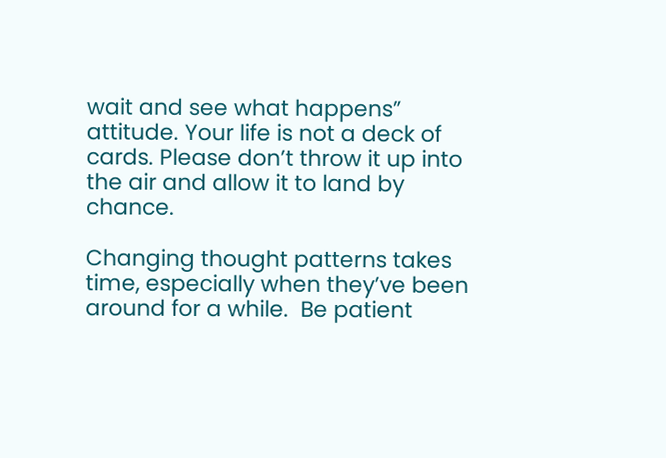wait and see what happens” attitude. Your life is not a deck of cards. Please don’t throw it up into the air and allow it to land by chance.

Changing thought patterns takes time, especially when they’ve been around for a while.  Be patient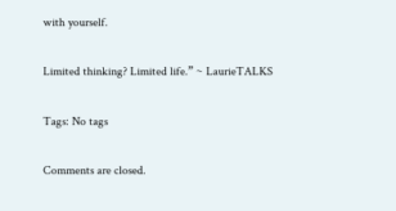with yourself.

Limited thinking? Limited life.” ~ LaurieTALKS

Tags: No tags

Comments are closed.